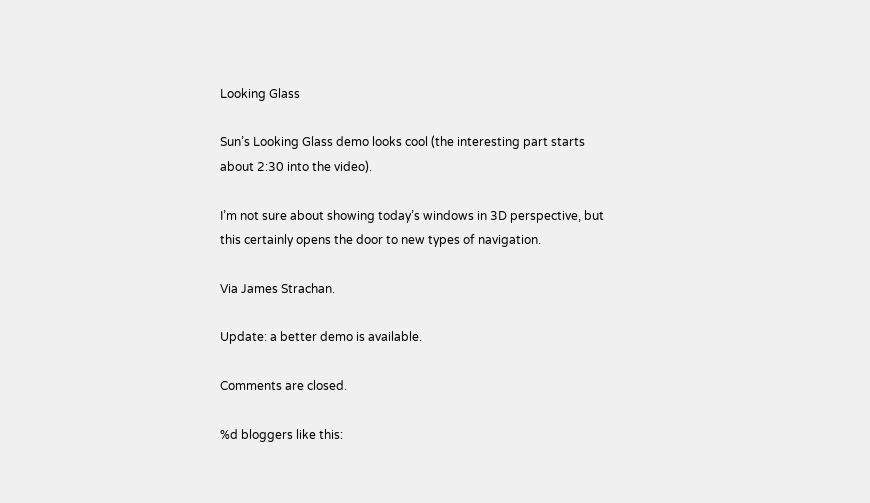Looking Glass

Sun’s Looking Glass demo looks cool (the interesting part starts about 2:30 into the video).

I’m not sure about showing today’s windows in 3D perspective, but this certainly opens the door to new types of navigation.

Via James Strachan.

Update: a better demo is available.

Comments are closed.

%d bloggers like this: